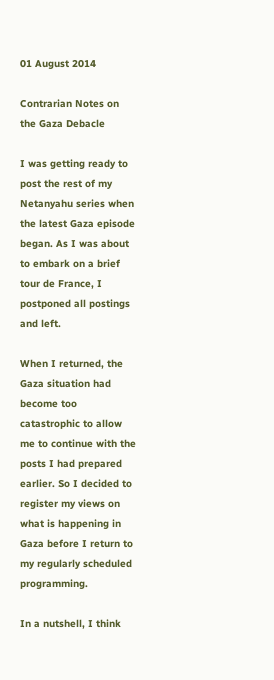01 August 2014

Contrarian Notes on the Gaza Debacle

I was getting ready to post the rest of my Netanyahu series when the latest Gaza episode began. As I was about to embark on a brief tour de France, I postponed all postings and left.

When I returned, the Gaza situation had become too catastrophic to allow me to continue with the posts I had prepared earlier. So I decided to register my views on what is happening in Gaza before I return to my regularly scheduled programming.

In a nutshell, I think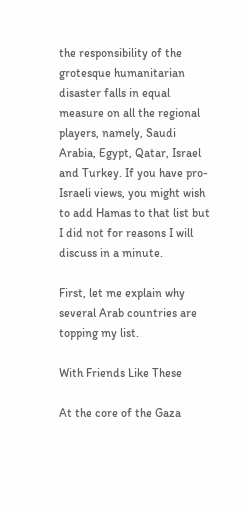the responsibility of the grotesque humanitarian disaster falls in equal measure on all the regional players, namely, Saudi Arabia, Egypt, Qatar, Israel and Turkey. If you have pro-Israeli views, you might wish to add Hamas to that list but I did not for reasons I will discuss in a minute.

First, let me explain why several Arab countries are topping my list.

With Friends Like These

At the core of the Gaza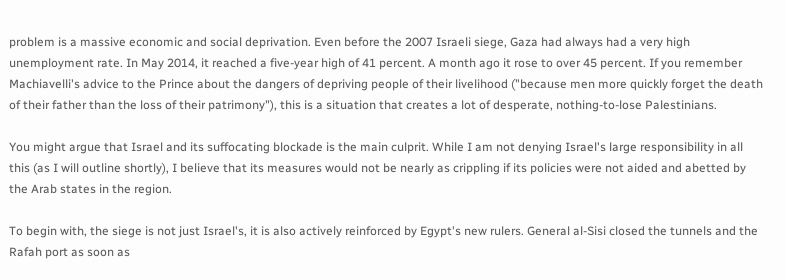problem is a massive economic and social deprivation. Even before the 2007 Israeli siege, Gaza had always had a very high unemployment rate. In May 2014, it reached a five-year high of 41 percent. A month ago it rose to over 45 percent. If you remember Machiavelli's advice to the Prince about the dangers of depriving people of their livelihood ("because men more quickly forget the death of their father than the loss of their patrimony"), this is a situation that creates a lot of desperate, nothing-to-lose Palestinians.

You might argue that Israel and its suffocating blockade is the main culprit. While I am not denying Israel's large responsibility in all this (as I will outline shortly), I believe that its measures would not be nearly as crippling if its policies were not aided and abetted by the Arab states in the region.

To begin with, the siege is not just Israel's, it is also actively reinforced by Egypt's new rulers. General al-Sisi closed the tunnels and the Rafah port as soon as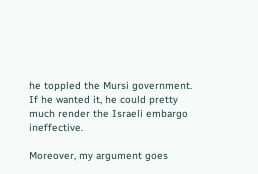he toppled the Mursi government. If he wanted it, he could pretty much render the Israeli embargo ineffective.

Moreover, my argument goes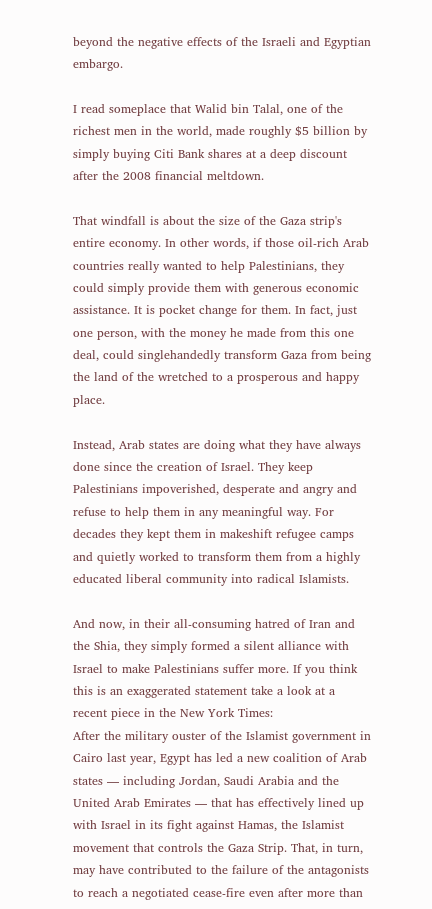beyond the negative effects of the Israeli and Egyptian embargo.

I read someplace that Walid bin Talal, one of the richest men in the world, made roughly $5 billion by simply buying Citi Bank shares at a deep discount after the 2008 financial meltdown.

That windfall is about the size of the Gaza strip's entire economy. In other words, if those oil-rich Arab countries really wanted to help Palestinians, they could simply provide them with generous economic assistance. It is pocket change for them. In fact, just one person, with the money he made from this one deal, could singlehandedly transform Gaza from being the land of the wretched to a prosperous and happy place.

Instead, Arab states are doing what they have always done since the creation of Israel. They keep Palestinians impoverished, desperate and angry and refuse to help them in any meaningful way. For decades they kept them in makeshift refugee camps and quietly worked to transform them from a highly educated liberal community into radical Islamists.

And now, in their all-consuming hatred of Iran and the Shia, they simply formed a silent alliance with Israel to make Palestinians suffer more. If you think this is an exaggerated statement take a look at a recent piece in the New York Times:
After the military ouster of the Islamist government in Cairo last year, Egypt has led a new coalition of Arab states — including Jordan, Saudi Arabia and the United Arab Emirates — that has effectively lined up with Israel in its fight against Hamas, the Islamist movement that controls the Gaza Strip. That, in turn, may have contributed to the failure of the antagonists to reach a negotiated cease-fire even after more than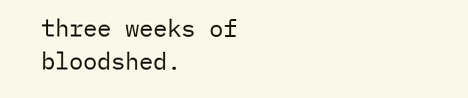three weeks of bloodshed.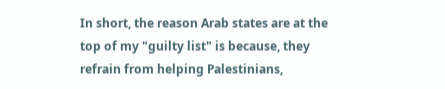In short, the reason Arab states are at the top of my "guilty list" is because, they refrain from helping Palestinians,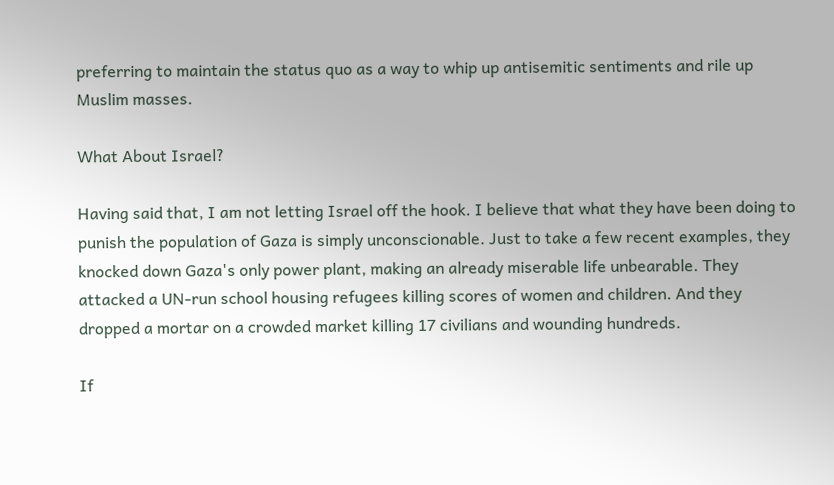preferring to maintain the status quo as a way to whip up antisemitic sentiments and rile up Muslim masses.

What About Israel?

Having said that, I am not letting Israel off the hook. I believe that what they have been doing to punish the population of Gaza is simply unconscionable. Just to take a few recent examples, they knocked down Gaza's only power plant, making an already miserable life unbearable. They attacked a UN-run school housing refugees killing scores of women and children. And they dropped a mortar on a crowded market killing 17 civilians and wounding hundreds.

If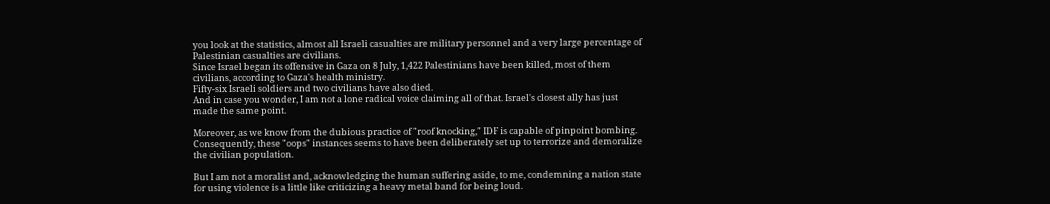you look at the statistics, almost all Israeli casualties are military personnel and a very large percentage of Palestinian casualties are civilians.
Since Israel began its offensive in Gaza on 8 July, 1,422 Palestinians have been killed, most of them civilians, according to Gaza's health ministry.
Fifty-six Israeli soldiers and two civilians have also died.
And in case you wonder, I am not a lone radical voice claiming all of that. Israel's closest ally has just made the same point.

Moreover, as we know from the dubious practice of "roof knocking," IDF is capable of pinpoint bombing. Consequently, these "oops" instances seems to have been deliberately set up to terrorize and demoralize the civilian population.

But I am not a moralist and, acknowledging the human suffering aside, to me, condemning a nation state for using violence is a little like criticizing a heavy metal band for being loud.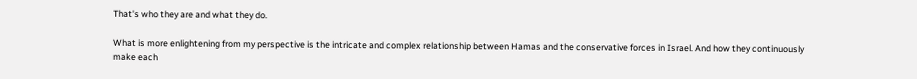That's who they are and what they do.

What is more enlightening from my perspective is the intricate and complex relationship between Hamas and the conservative forces in Israel. And how they continuously make each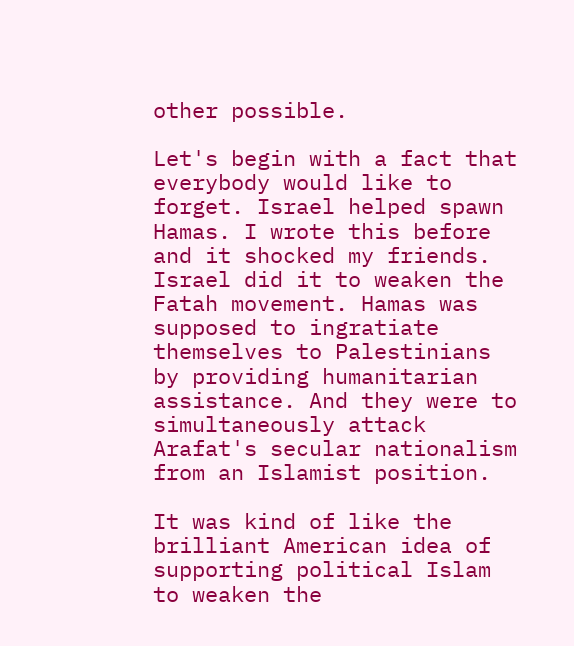other possible.

Let's begin with a fact that everybody would like to forget. Israel helped spawn Hamas. I wrote this before and it shocked my friends. Israel did it to weaken the Fatah movement. Hamas was supposed to ingratiate themselves to Palestinians by providing humanitarian assistance. And they were to simultaneously attack Arafat's secular nationalism from an Islamist position.

It was kind of like the brilliant American idea of supporting political Islam to weaken the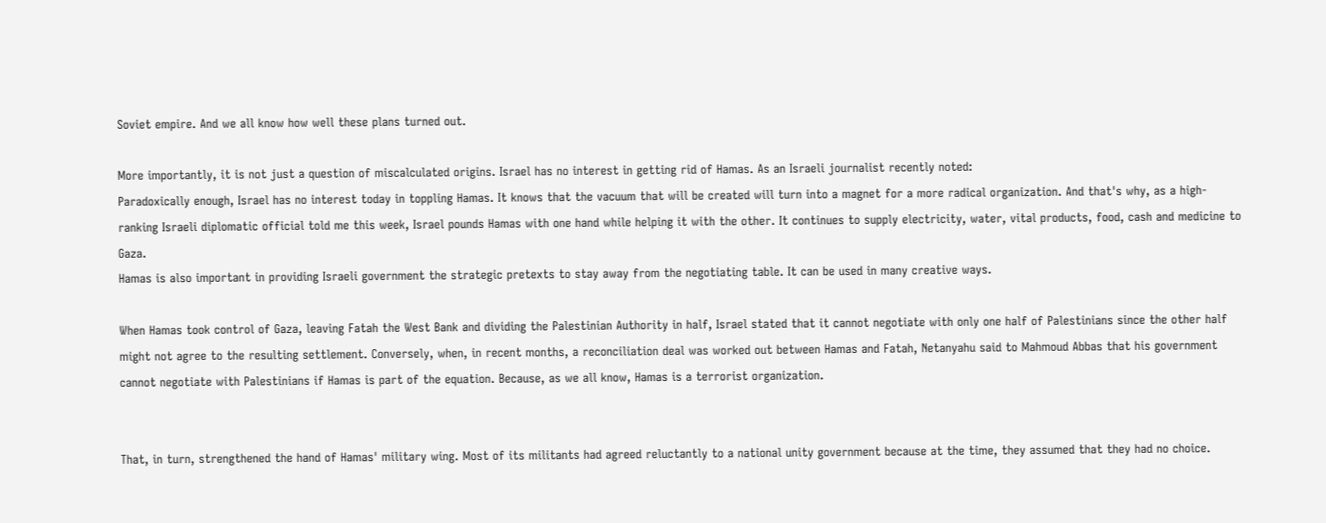Soviet empire. And we all know how well these plans turned out.

More importantly, it is not just a question of miscalculated origins. Israel has no interest in getting rid of Hamas. As an Israeli journalist recently noted:
Paradoxically enough, Israel has no interest today in toppling Hamas. It knows that the vacuum that will be created will turn into a magnet for a more radical organization. And that's why, as a high-ranking Israeli diplomatic official told me this week, Israel pounds Hamas with one hand while helping it with the other. It continues to supply electricity, water, vital products, food, cash and medicine to Gaza.
Hamas is also important in providing Israeli government the strategic pretexts to stay away from the negotiating table. It can be used in many creative ways.

When Hamas took control of Gaza, leaving Fatah the West Bank and dividing the Palestinian Authority in half, Israel stated that it cannot negotiate with only one half of Palestinians since the other half might not agree to the resulting settlement. Conversely, when, in recent months, a reconciliation deal was worked out between Hamas and Fatah, Netanyahu said to Mahmoud Abbas that his government cannot negotiate with Palestinians if Hamas is part of the equation. Because, as we all know, Hamas is a terrorist organization.


That, in turn, strengthened the hand of Hamas' military wing. Most of its militants had agreed reluctantly to a national unity government because at the time, they assumed that they had no choice.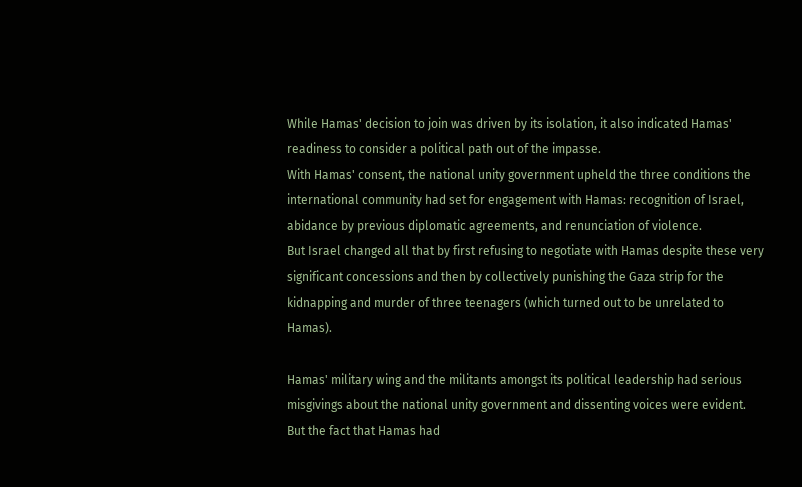While Hamas' decision to join was driven by its isolation, it also indicated Hamas' readiness to consider a political path out of the impasse.
With Hamas' consent, the national unity government upheld the three conditions the international community had set for engagement with Hamas: recognition of Israel, abidance by previous diplomatic agreements, and renunciation of violence.
But Israel changed all that by first refusing to negotiate with Hamas despite these very significant concessions and then by collectively punishing the Gaza strip for the kidnapping and murder of three teenagers (which turned out to be unrelated to Hamas).

Hamas' military wing and the militants amongst its political leadership had serious misgivings about the national unity government and dissenting voices were evident.
But the fact that Hamas had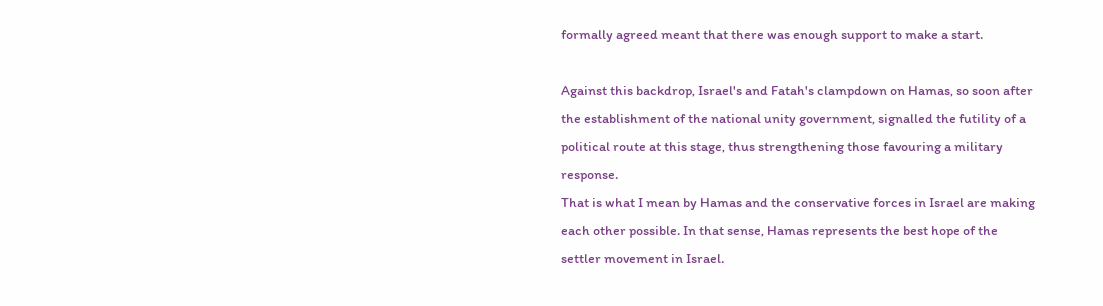formally agreed meant that there was enough support to make a start.

Against this backdrop, Israel's and Fatah's clampdown on Hamas, so soon after the establishment of the national unity government, signalled the futility of a political route at this stage, thus strengthening those favouring a military response.
That is what I mean by Hamas and the conservative forces in Israel are making each other possible. In that sense, Hamas represents the best hope of the settler movement in Israel.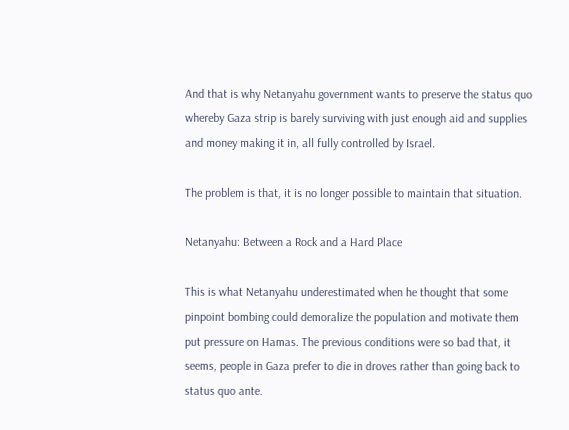And that is why Netanyahu government wants to preserve the status quo whereby Gaza strip is barely surviving with just enough aid and supplies and money making it in, all fully controlled by Israel.

The problem is that, it is no longer possible to maintain that situation.

Netanyahu: Between a Rock and a Hard Place

This is what Netanyahu underestimated when he thought that some pinpoint bombing could demoralize the population and motivate them put pressure on Hamas. The previous conditions were so bad that, it seems, people in Gaza prefer to die in droves rather than going back to status quo ante.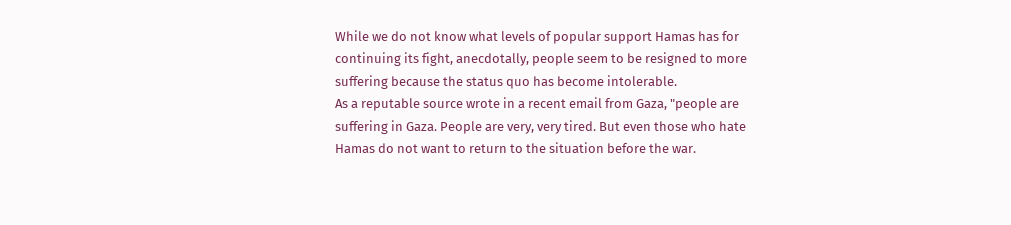While we do not know what levels of popular support Hamas has for continuing its fight, anecdotally, people seem to be resigned to more suffering because the status quo has become intolerable.
As a reputable source wrote in a recent email from Gaza, "people are suffering in Gaza. People are very, very tired. But even those who hate Hamas do not want to return to the situation before the war.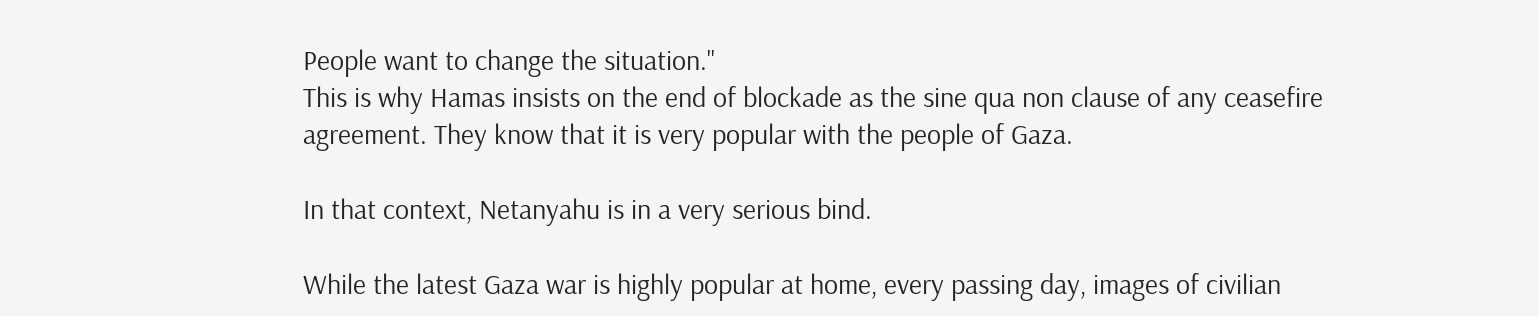People want to change the situation."
This is why Hamas insists on the end of blockade as the sine qua non clause of any ceasefire agreement. They know that it is very popular with the people of Gaza.

In that context, Netanyahu is in a very serious bind.

While the latest Gaza war is highly popular at home, every passing day, images of civilian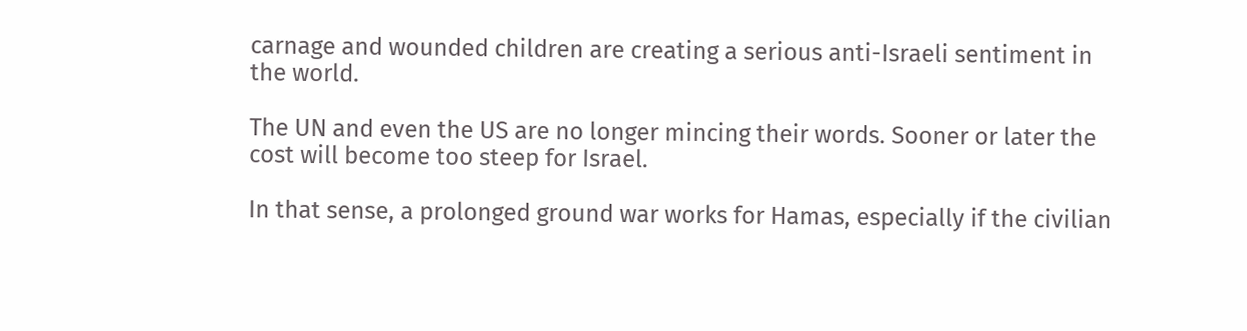carnage and wounded children are creating a serious anti-Israeli sentiment in the world.

The UN and even the US are no longer mincing their words. Sooner or later the cost will become too steep for Israel.

In that sense, a prolonged ground war works for Hamas, especially if the civilian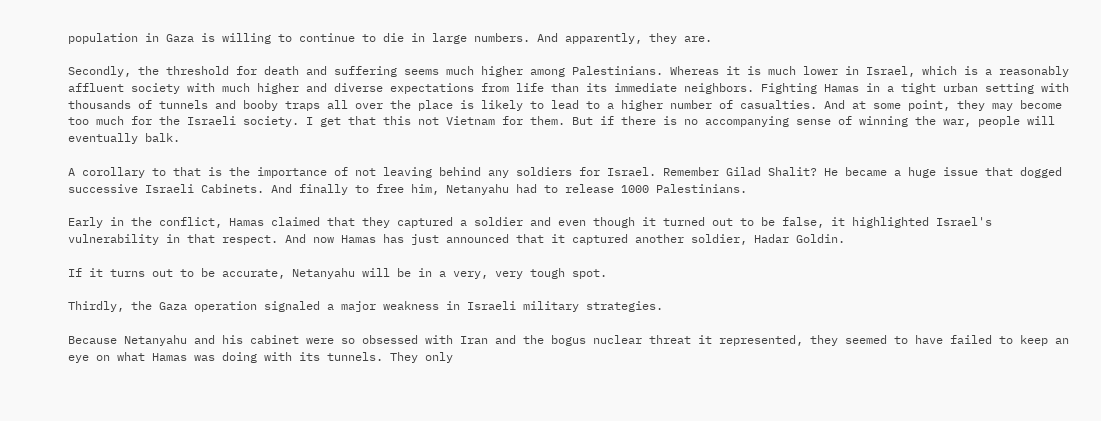population in Gaza is willing to continue to die in large numbers. And apparently, they are.

Secondly, the threshold for death and suffering seems much higher among Palestinians. Whereas it is much lower in Israel, which is a reasonably affluent society with much higher and diverse expectations from life than its immediate neighbors. Fighting Hamas in a tight urban setting with thousands of tunnels and booby traps all over the place is likely to lead to a higher number of casualties. And at some point, they may become too much for the Israeli society. I get that this not Vietnam for them. But if there is no accompanying sense of winning the war, people will eventually balk.

A corollary to that is the importance of not leaving behind any soldiers for Israel. Remember Gilad Shalit? He became a huge issue that dogged successive Israeli Cabinets. And finally to free him, Netanyahu had to release 1000 Palestinians.

Early in the conflict, Hamas claimed that they captured a soldier and even though it turned out to be false, it highlighted Israel's vulnerability in that respect. And now Hamas has just announced that it captured another soldier, Hadar Goldin.

If it turns out to be accurate, Netanyahu will be in a very, very tough spot.

Thirdly, the Gaza operation signaled a major weakness in Israeli military strategies.

Because Netanyahu and his cabinet were so obsessed with Iran and the bogus nuclear threat it represented, they seemed to have failed to keep an eye on what Hamas was doing with its tunnels. They only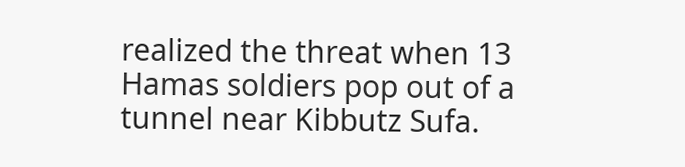realized the threat when 13 Hamas soldiers pop out of a tunnel near Kibbutz Sufa.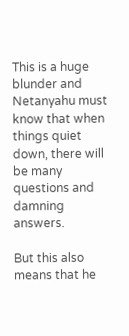This is a huge blunder and Netanyahu must know that when things quiet down, there will be many questions and damning answers.

But this also means that he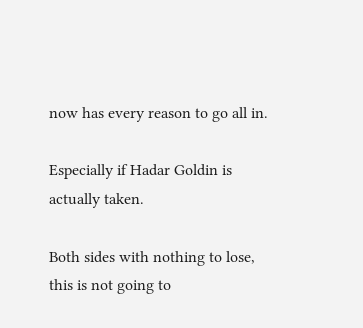now has every reason to go all in.

Especially if Hadar Goldin is actually taken.

Both sides with nothing to lose, this is not going to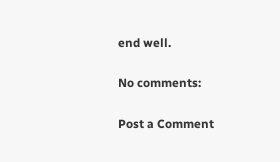end well.

No comments:

Post a Comment